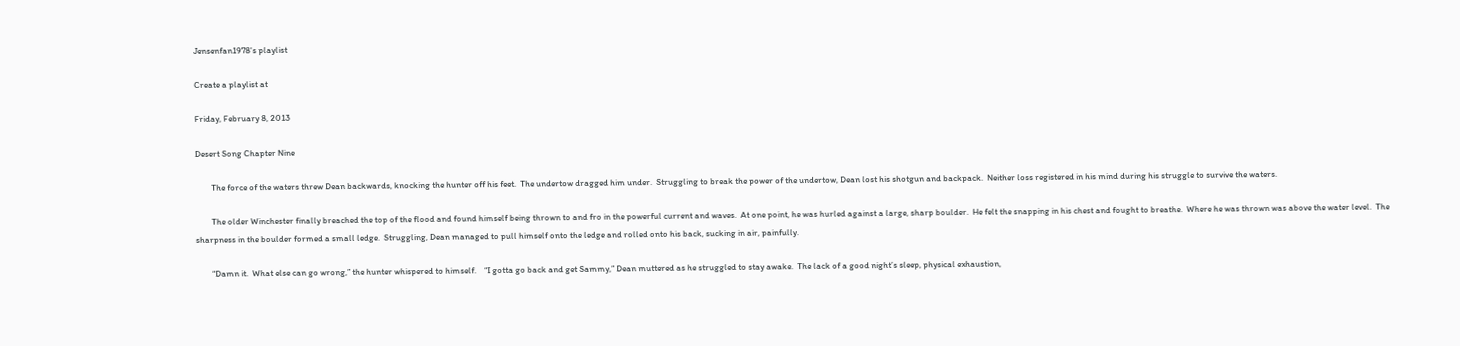Jensenfan1978's playlist

Create a playlist at

Friday, February 8, 2013

Desert Song Chapter Nine

        The force of the waters threw Dean backwards, knocking the hunter off his feet.  The undertow dragged him under.  Struggling to break the power of the undertow, Dean lost his shotgun and backpack.  Neither loss registered in his mind during his struggle to survive the waters.

        The older Winchester finally breached the top of the flood and found himself being thrown to and fro in the powerful current and waves.  At one point, he was hurled against a large, sharp boulder.  He felt the snapping in his chest and fought to breathe.  Where he was thrown was above the water level.  The sharpness in the boulder formed a small ledge.  Struggling, Dean managed to pull himself onto the ledge and rolled onto his back, sucking in air, painfully.

        “Damn it.  What else can go wrong,” the hunter whispered to himself.    “I gotta go back and get Sammy,” Dean muttered as he struggled to stay awake.  The lack of a good night’s sleep, physical exhaustion,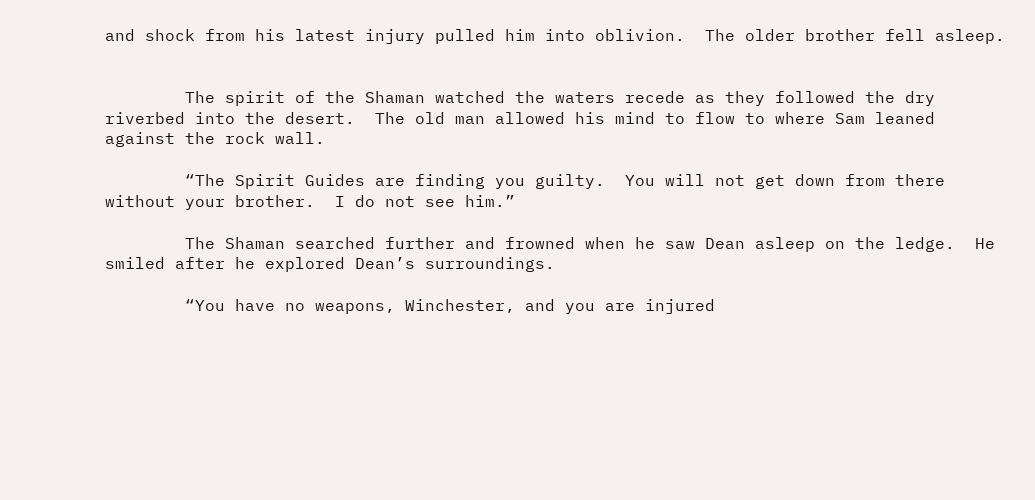and shock from his latest injury pulled him into oblivion.  The older brother fell asleep.


        The spirit of the Shaman watched the waters recede as they followed the dry riverbed into the desert.  The old man allowed his mind to flow to where Sam leaned against the rock wall.

        “The Spirit Guides are finding you guilty.  You will not get down from there without your brother.  I do not see him.”

        The Shaman searched further and frowned when he saw Dean asleep on the ledge.  He smiled after he explored Dean’s surroundings.

        “You have no weapons, Winchester, and you are injured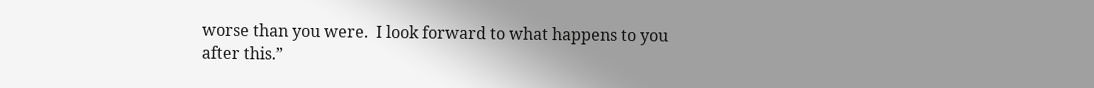worse than you were.  I look forward to what happens to you after this.”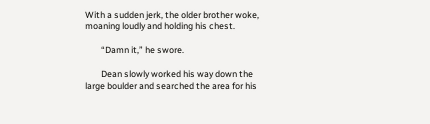With a sudden jerk, the older brother woke, moaning loudly and holding his chest.

        “Damn it,” he swore.

        Dean slowly worked his way down the large boulder and searched the area for his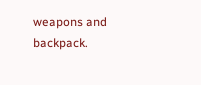weapons and backpack.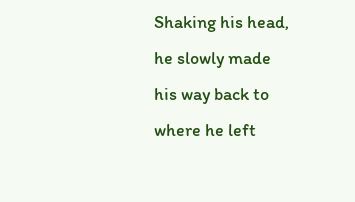Shaking his head, he slowly made his way back to where he left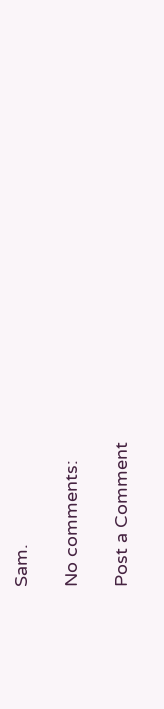Sam.

No comments:

Post a Comment